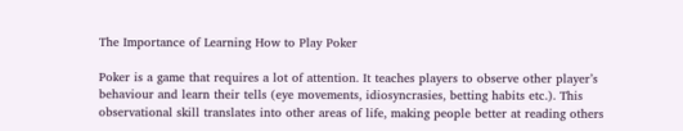The Importance of Learning How to Play Poker

Poker is a game that requires a lot of attention. It teaches players to observe other player’s behaviour and learn their tells (eye movements, idiosyncrasies, betting habits etc.). This observational skill translates into other areas of life, making people better at reading others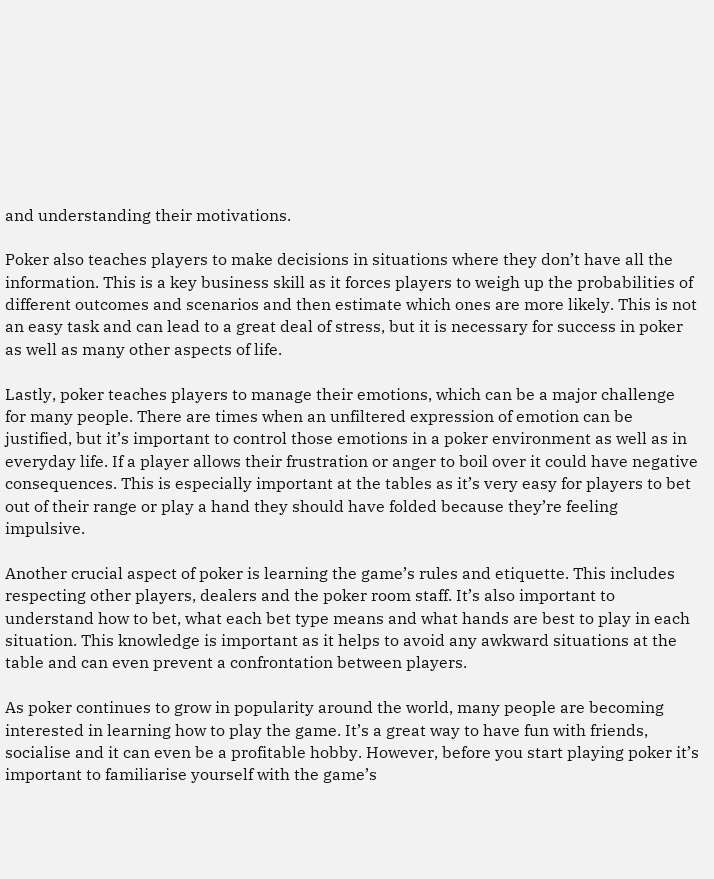and understanding their motivations.

Poker also teaches players to make decisions in situations where they don’t have all the information. This is a key business skill as it forces players to weigh up the probabilities of different outcomes and scenarios and then estimate which ones are more likely. This is not an easy task and can lead to a great deal of stress, but it is necessary for success in poker as well as many other aspects of life.

Lastly, poker teaches players to manage their emotions, which can be a major challenge for many people. There are times when an unfiltered expression of emotion can be justified, but it’s important to control those emotions in a poker environment as well as in everyday life. If a player allows their frustration or anger to boil over it could have negative consequences. This is especially important at the tables as it’s very easy for players to bet out of their range or play a hand they should have folded because they’re feeling impulsive.

Another crucial aspect of poker is learning the game’s rules and etiquette. This includes respecting other players, dealers and the poker room staff. It’s also important to understand how to bet, what each bet type means and what hands are best to play in each situation. This knowledge is important as it helps to avoid any awkward situations at the table and can even prevent a confrontation between players.

As poker continues to grow in popularity around the world, many people are becoming interested in learning how to play the game. It’s a great way to have fun with friends, socialise and it can even be a profitable hobby. However, before you start playing poker it’s important to familiarise yourself with the game’s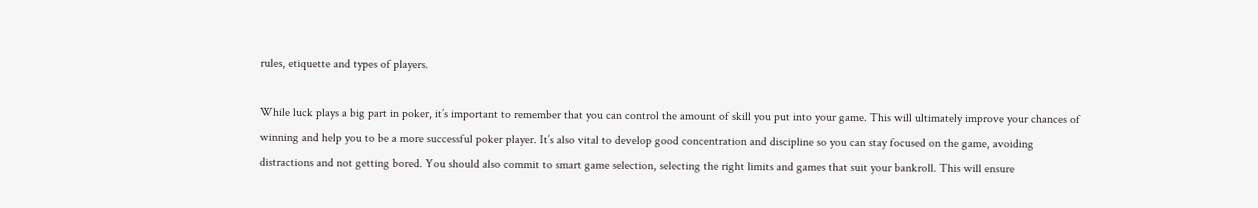rules, etiquette and types of players.

While luck plays a big part in poker, it’s important to remember that you can control the amount of skill you put into your game. This will ultimately improve your chances of winning and help you to be a more successful poker player. It’s also vital to develop good concentration and discipline so you can stay focused on the game, avoiding distractions and not getting bored. You should also commit to smart game selection, selecting the right limits and games that suit your bankroll. This will ensure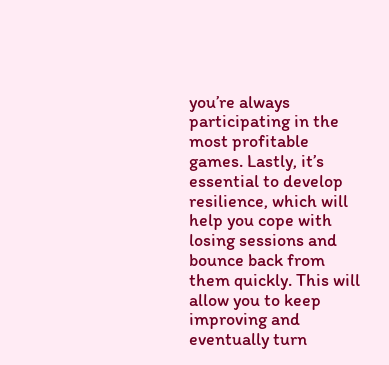you’re always participating in the most profitable games. Lastly, it’s essential to develop resilience, which will help you cope with losing sessions and bounce back from them quickly. This will allow you to keep improving and eventually turn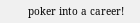poker into a career!